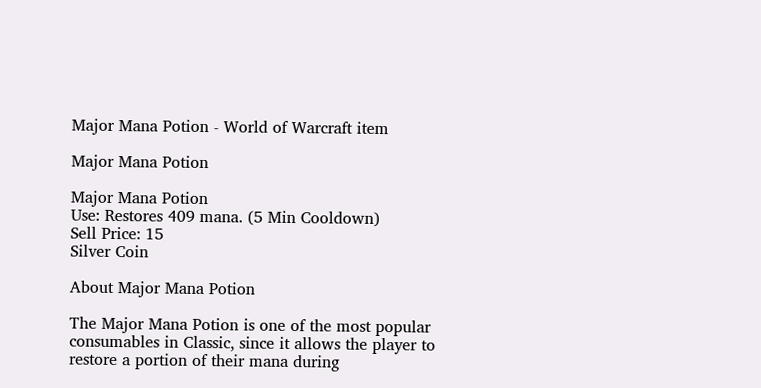Major Mana Potion - World of Warcraft item

Major Mana Potion

Major Mana Potion
Use: Restores 409 mana. (5 Min Cooldown)
Sell Price: 15
Silver Coin

About Major Mana Potion

The Major Mana Potion is one of the most popular consumables in Classic, since it allows the player to restore a portion of their mana during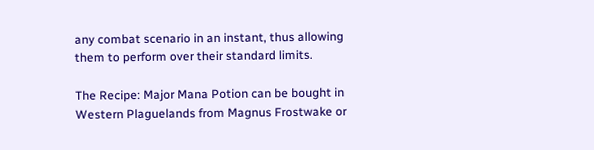any combat scenario in an instant, thus allowing them to perform over their standard limits.

The Recipe: Major Mana Potion can be bought in Western Plaguelands from Magnus Frostwake or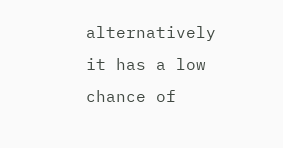alternatively it has a low chance of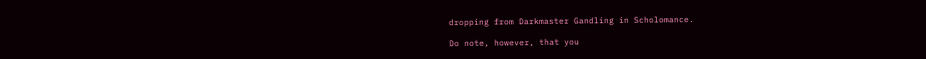dropping from Darkmaster Gandling in Scholomance.

Do note, however, that you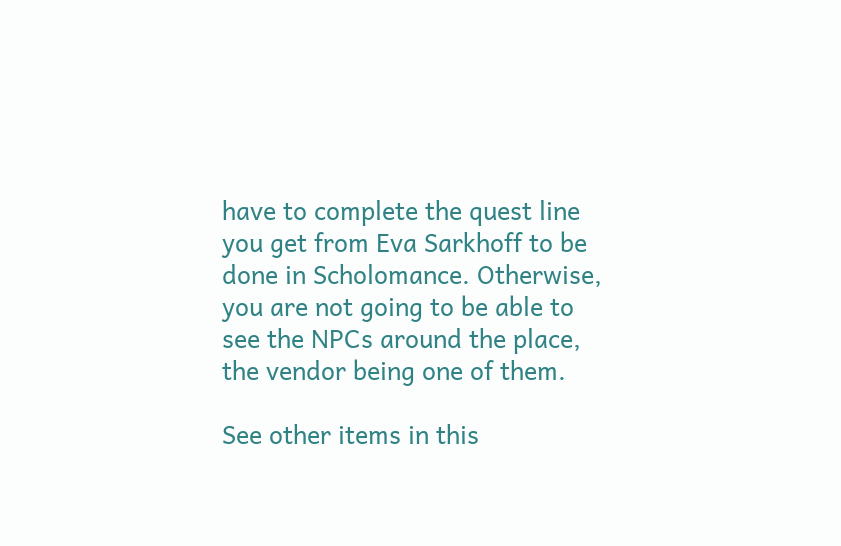have to complete the quest line you get from Eva Sarkhoff to be done in Scholomance. Otherwise, you are not going to be able to see the NPCs around the place, the vendor being one of them.

See other items in this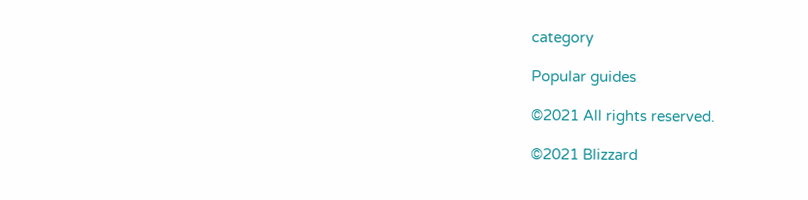category

Popular guides

©2021 All rights reserved.

©2021 Blizzard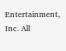Entertainment, Inc. All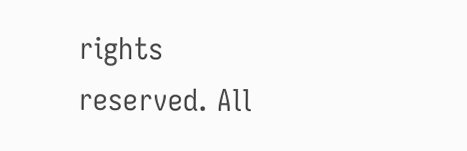rights reserved. All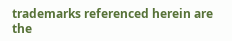trademarks referenced herein are the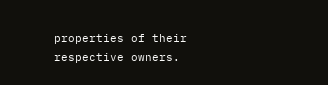properties of their respective owners.